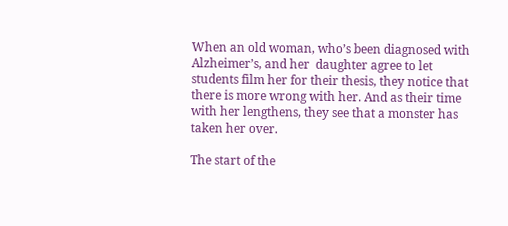When an old woman, who’s been diagnosed with Alzheimer’s, and her  daughter agree to let students film her for their thesis, they notice that there is more wrong with her. And as their time with her lengthens, they see that a monster has taken her over.

The start of the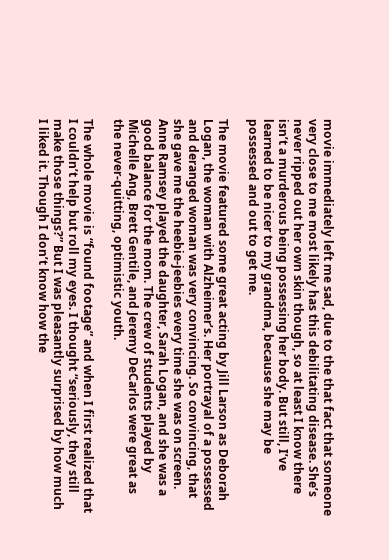movie immediately left me sad, due to the that fact that someone very close to me most likely has this debilitating disease. She’s never ripped out her own skin though, so at least I know there isn’t a murderous being possessing her body. But still, I’ve learned to be nicer to my grandma, because she may be possessed and out to get me.

The movie featured some great acting by Jill Larson as Deborah Logan, the woman with Alzheimer’s. Her portrayal of a possessed and deranged woman was very convincing. So convincing, that she gave me the heebie-jeebies every time she was on screen. Anne Ramsey played the daughter, Sarah Logan, and she was a good balance for the mom. The crew of students played by Michelle Ang, Brett Gentile, and Jeremy DeCarlos were great as the never-quitting, optimistic youth.

The whole movie is “found footage” and when I first realized that I couldn’t help but roll my eyes. I thought “seriously, they still make those things?” But I was pleasantly surprised by how much I liked it. Though I don’t know how the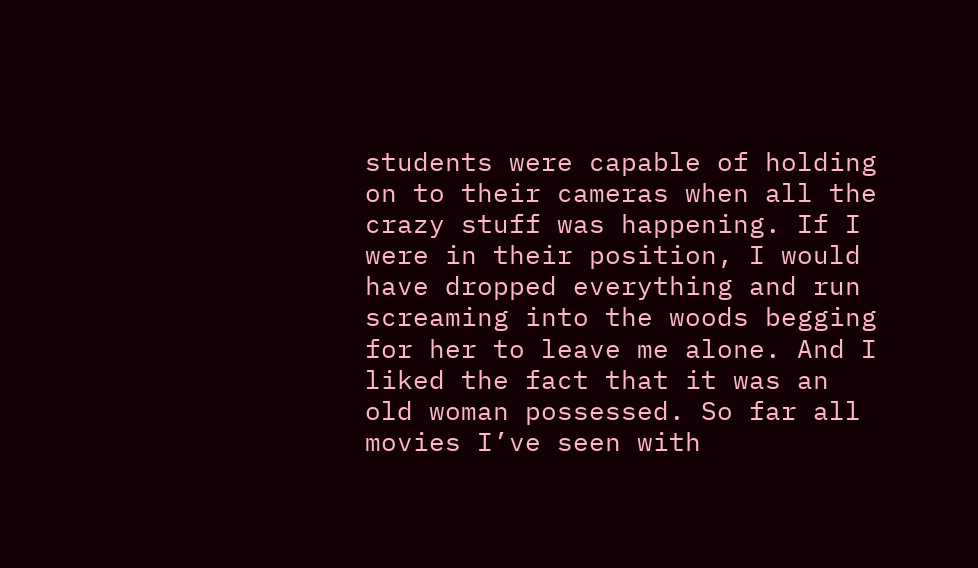students were capable of holding on to their cameras when all the crazy stuff was happening. If I were in their position, I would have dropped everything and run screaming into the woods begging for her to leave me alone. And I liked the fact that it was an old woman possessed. So far all movies I’ve seen with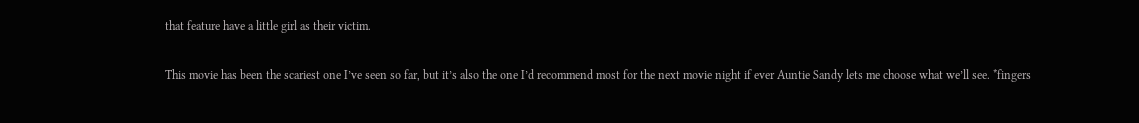that feature have a little girl as their victim.

This movie has been the scariest one I’ve seen so far, but it’s also the one I’d recommend most for the next movie night if ever Auntie Sandy lets me choose what we’ll see. *fingers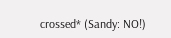crossed* (Sandy: NO!)